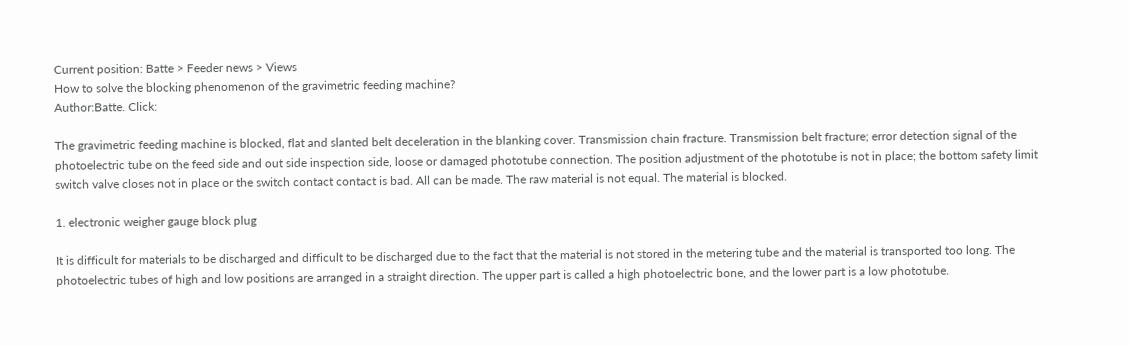Current position: Batte > Feeder news > Views
How to solve the blocking phenomenon of the gravimetric feeding machine?
Author:Batte. Click:

The gravimetric feeding machine is blocked, flat and slanted belt deceleration in the blanking cover. Transmission chain fracture. Transmission belt fracture; error detection signal of the photoelectric tube on the feed side and out side inspection side, loose or damaged phototube connection. The position adjustment of the phototube is not in place; the bottom safety limit switch valve closes not in place or the switch contact contact is bad. All can be made. The raw material is not equal. The material is blocked.

1. electronic weigher gauge block plug

It is difficult for materials to be discharged and difficult to be discharged due to the fact that the material is not stored in the metering tube and the material is transported too long. The photoelectric tubes of high and low positions are arranged in a straight direction. The upper part is called a high photoelectric bone, and the lower part is a low phototube.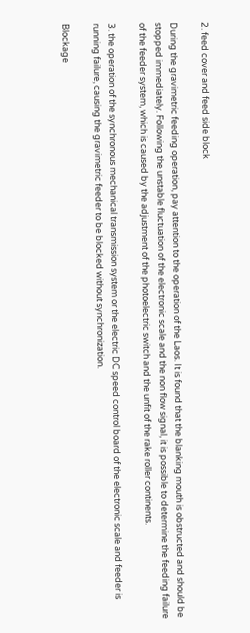2. feed cover and feed side block

During the gravimetric feeding operation, pay attention to the operation of the Laos. It is found that the blanking mouth is obstructed and should be stopped immediately. Following the unstable fluctuation of the electronic scale and the non flow signal, it is possible to determine the feeding failure of the feeder system, which is caused by the adjustment of the photoelectric switch and the unfit of the rake roller continents.

3. the operation of the synchronous mechanical transmission system or the electric DC speed control board of the electronic scale and feeder is running failure, causing the gravimetric feeder to be blocked without synchronization.

Blockage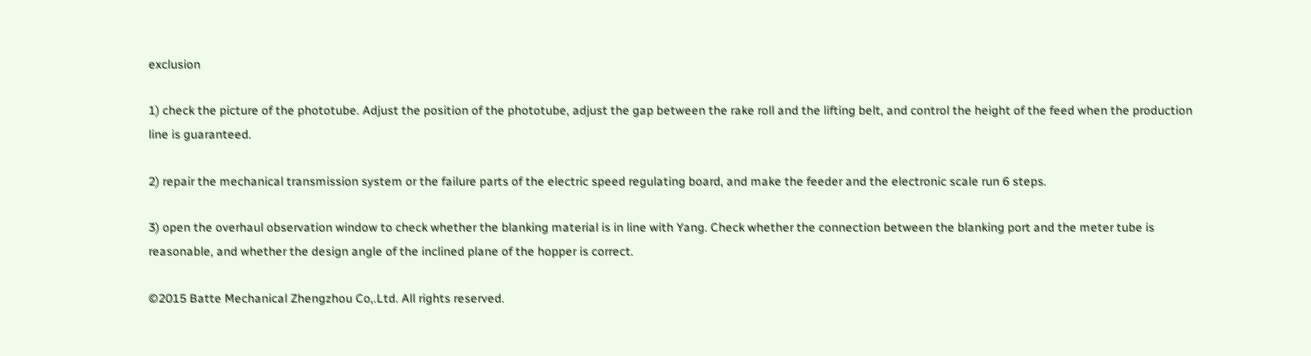exclusion

1) check the picture of the phototube. Adjust the position of the phototube, adjust the gap between the rake roll and the lifting belt, and control the height of the feed when the production line is guaranteed.

2) repair the mechanical transmission system or the failure parts of the electric speed regulating board, and make the feeder and the electronic scale run 6 steps.

3) open the overhaul observation window to check whether the blanking material is in line with Yang. Check whether the connection between the blanking port and the meter tube is reasonable, and whether the design angle of the inclined plane of the hopper is correct.

©2015 Batte Mechanical Zhengzhou Co,.Ltd. All rights reserved.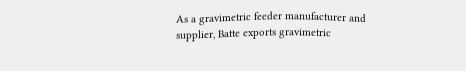As a gravimetric feeder manufacturer and supplier, Batte exports gravimetric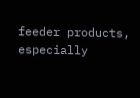feeder products, especially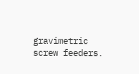gravimetric screw feeders.